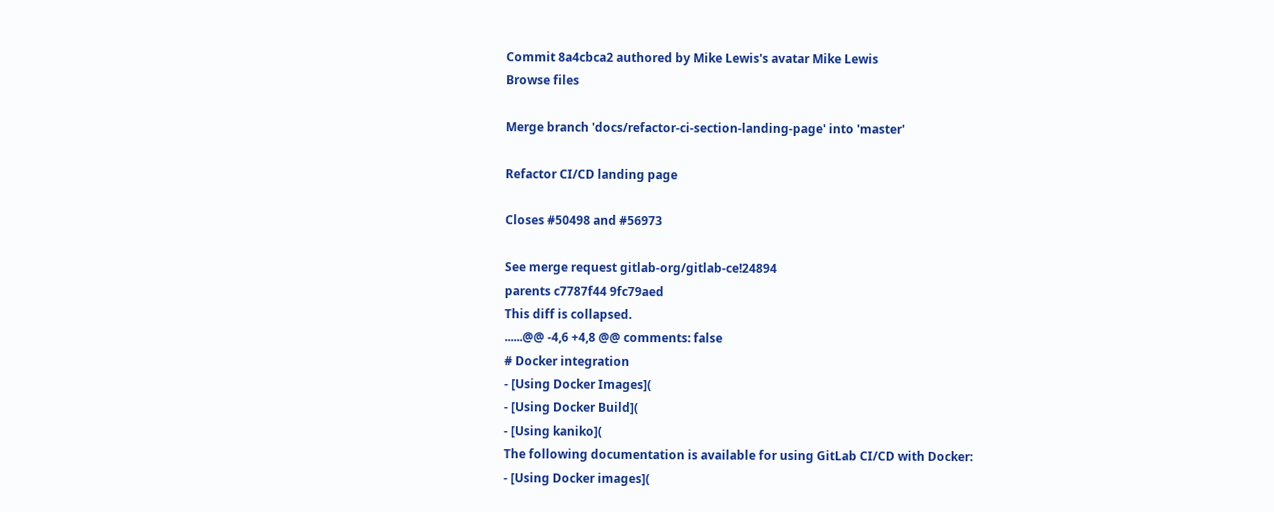Commit 8a4cbca2 authored by Mike Lewis's avatar Mike Lewis
Browse files

Merge branch 'docs/refactor-ci-section-landing-page' into 'master'

Refactor CI/CD landing page

Closes #50498 and #56973

See merge request gitlab-org/gitlab-ce!24894
parents c7787f44 9fc79aed
This diff is collapsed.
......@@ -4,6 +4,8 @@ comments: false
# Docker integration
- [Using Docker Images](
- [Using Docker Build](
- [Using kaniko](
The following documentation is available for using GitLab CI/CD with Docker:
- [Using Docker images](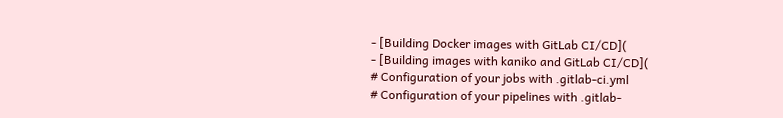- [Building Docker images with GitLab CI/CD](
- [Building images with kaniko and GitLab CI/CD](
# Configuration of your jobs with .gitlab-ci.yml
# Configuration of your pipelines with .gitlab-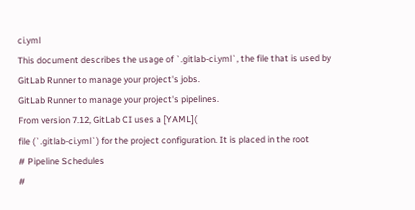ci.yml
This document describes the usage of `.gitlab-ci.yml`, the file that is used by
GitLab Runner to manage your project's jobs.
GitLab Runner to manage your project's pipelines.
From version 7.12, GitLab CI uses a [YAML](
file (`.gitlab-ci.yml`) for the project configuration. It is placed in the root
# Pipeline Schedules
#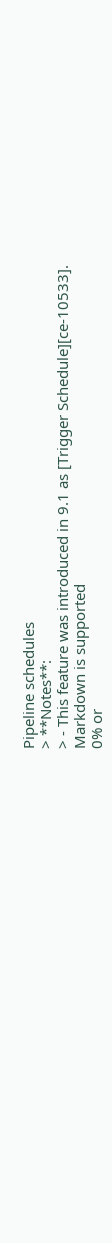Pipeline schedules
> **Notes**:
> - This feature was introduced in 9.1 as [Trigger Schedule][ce-10533].
Markdown is supported
0% or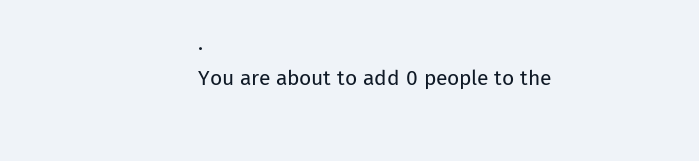.
You are about to add 0 people to the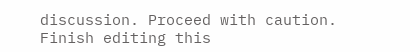discussion. Proceed with caution.
Finish editing this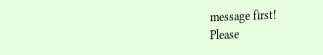message first!
Please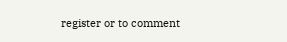register or to comment